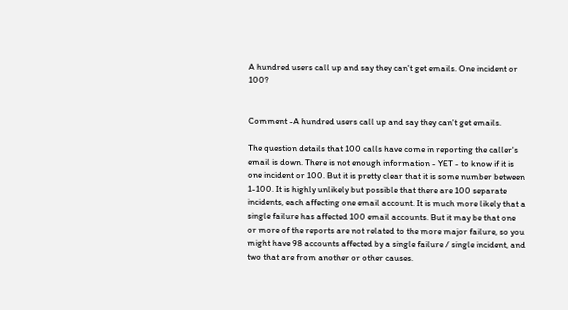A hundred users call up and say they can't get emails. One incident or 100?


Comment -A hundred users call up and say they can't get emails.

The question details that 100 calls have come in reporting the caller's email is down. There is not enough information - YET - to know if it is one incident or 100. But it is pretty clear that it is some number between 1-100. It is highly unlikely but possible that there are 100 separate incidents, each affecting one email account. It is much more likely that a single failure has affected 100 email accounts. But it may be that one or more of the reports are not related to the more major failure, so you might have 98 accounts affected by a single failure / single incident, and two that are from another or other causes.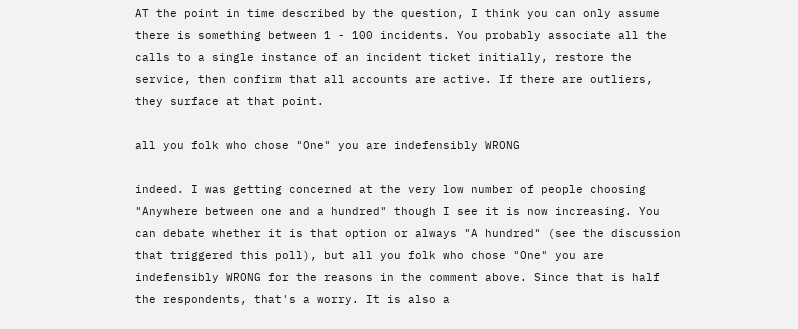AT the point in time described by the question, I think you can only assume there is something between 1 - 100 incidents. You probably associate all the calls to a single instance of an incident ticket initially, restore the service, then confirm that all accounts are active. If there are outliers, they surface at that point.

all you folk who chose "One" you are indefensibly WRONG

indeed. I was getting concerned at the very low number of people choosing "Anywhere between one and a hundred" though I see it is now increasing. You can debate whether it is that option or always "A hundred" (see the discussion that triggered this poll), but all you folk who chose "One" you are indefensibly WRONG for the reasons in the comment above. Since that is half the respondents, that's a worry. It is also a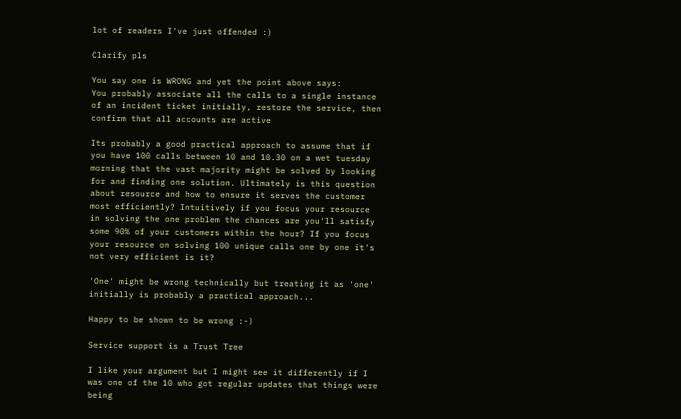lot of readers I've just offended :)

Clarify pls

You say one is WRONG and yet the point above says:
You probably associate all the calls to a single instance of an incident ticket initially, restore the service, then confirm that all accounts are active

Its probably a good practical approach to assume that if you have 100 calls between 10 and 10.30 on a wet tuesday morning that the vast majority might be solved by looking for and finding one solution. Ultimately is this question about resource and how to ensure it serves the customer most efficiently? Intuitively if you focus your resource in solving the one problem the chances are you'll satisfy some 90% of your customers within the hour? If you focus your resource on solving 100 unique calls one by one it's not very efficient is it?

'One' might be wrong technically but treating it as 'one' initially is probably a practical approach...

Happy to be shown to be wrong :-)

Service support is a Trust Tree

I like your argument but I might see it differently if I was one of the 10 who got regular updates that things were being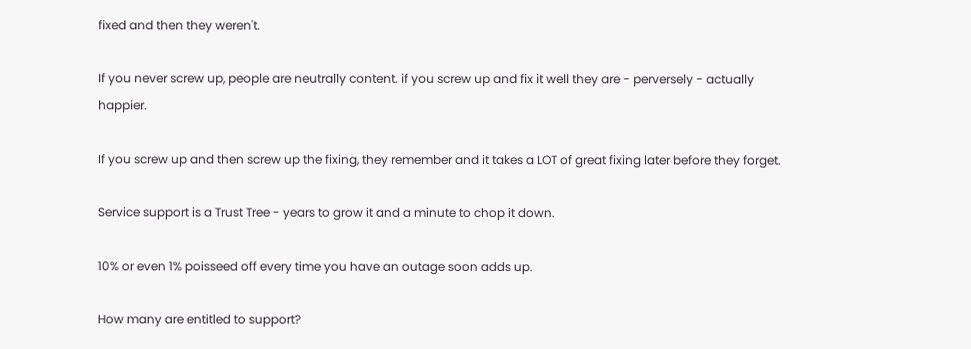fixed and then they weren't.

If you never screw up, people are neutrally content. if you screw up and fix it well they are - perversely - actually happier.

If you screw up and then screw up the fixing, they remember and it takes a LOT of great fixing later before they forget.

Service support is a Trust Tree - years to grow it and a minute to chop it down.

10% or even 1% poisseed off every time you have an outage soon adds up.

How many are entitled to support?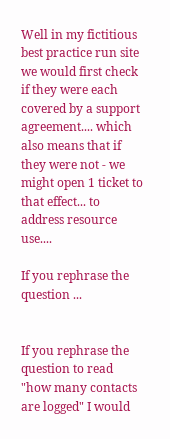Well in my fictitious best practice run site we would first check if they were each covered by a support agreement.... which also means that if they were not - we might open 1 ticket to that effect... to address resource use....

If you rephrase the question ...


If you rephrase the question to read "how many contacts are logged" I would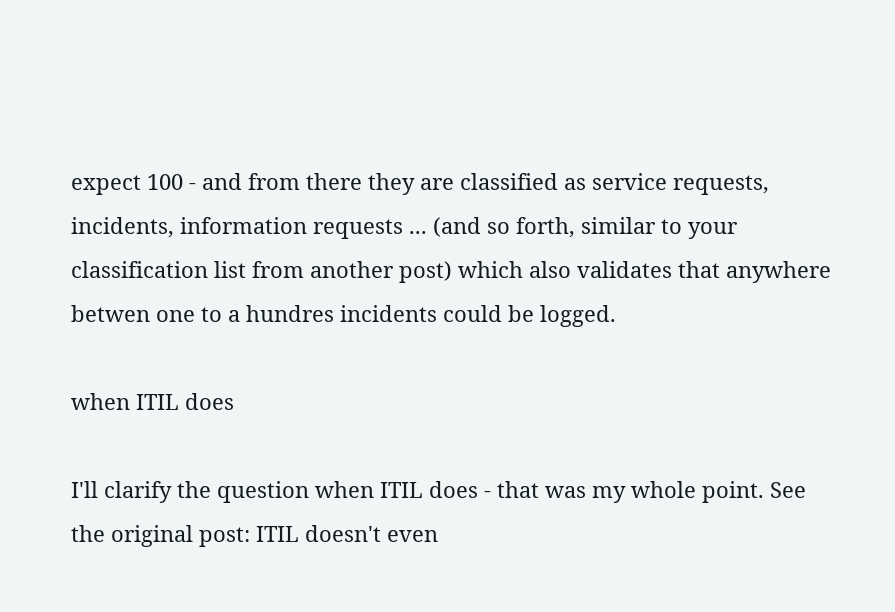expect 100 - and from there they are classified as service requests, incidents, information requests ... (and so forth, similar to your classification list from another post) which also validates that anywhere betwen one to a hundres incidents could be logged.

when ITIL does

I'll clarify the question when ITIL does - that was my whole point. See the original post: ITIL doesn't even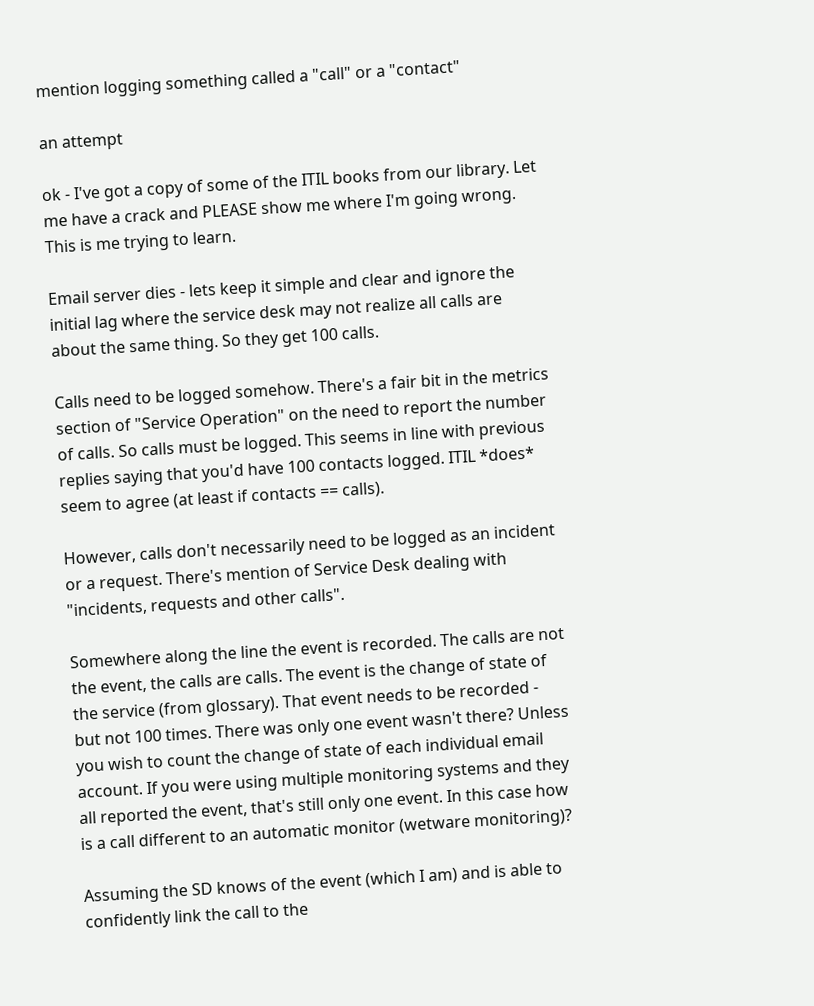mention logging something called a "call" or a "contact"

an attempt

ok - I've got a copy of some of the ITIL books from our library. Let me have a crack and PLEASE show me where I'm going wrong. This is me trying to learn.

Email server dies - lets keep it simple and clear and ignore the initial lag where the service desk may not realize all calls are about the same thing. So they get 100 calls.

Calls need to be logged somehow. There's a fair bit in the metrics section of "Service Operation" on the need to report the number of calls. So calls must be logged. This seems in line with previous replies saying that you'd have 100 contacts logged. ITIL *does* seem to agree (at least if contacts == calls).

However, calls don't necessarily need to be logged as an incident or a request. There's mention of Service Desk dealing with "incidents, requests and other calls".

Somewhere along the line the event is recorded. The calls are not the event, the calls are calls. The event is the change of state of the service (from glossary). That event needs to be recorded - but not 100 times. There was only one event wasn't there? Unless you wish to count the change of state of each individual email account. If you were using multiple monitoring systems and they all reported the event, that's still only one event. In this case how is a call different to an automatic monitor (wetware monitoring)?

Assuming the SD knows of the event (which I am) and is able to confidently link the call to the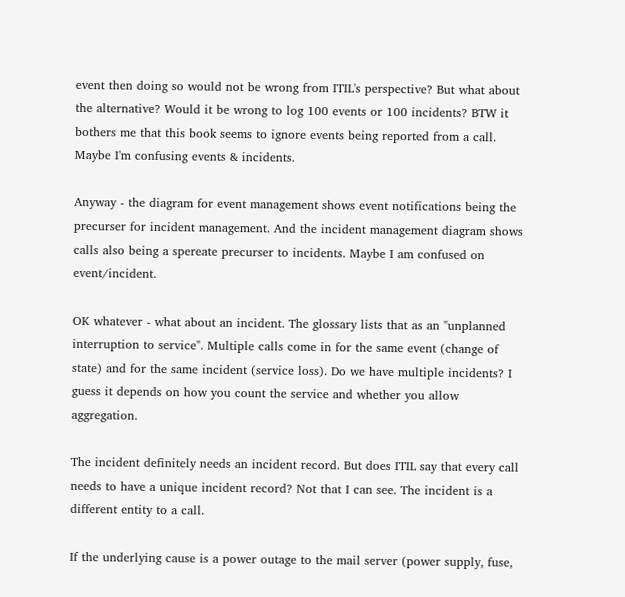event then doing so would not be wrong from ITIL's perspective? But what about the alternative? Would it be wrong to log 100 events or 100 incidents? BTW it bothers me that this book seems to ignore events being reported from a call. Maybe I'm confusing events & incidents.

Anyway - the diagram for event management shows event notifications being the precurser for incident management. And the incident management diagram shows calls also being a spereate precurser to incidents. Maybe I am confused on event/incident.

OK whatever - what about an incident. The glossary lists that as an "unplanned interruption to service". Multiple calls come in for the same event (change of state) and for the same incident (service loss). Do we have multiple incidents? I guess it depends on how you count the service and whether you allow aggregation.

The incident definitely needs an incident record. But does ITIL say that every call needs to have a unique incident record? Not that I can see. The incident is a different entity to a call.

If the underlying cause is a power outage to the mail server (power supply, fuse,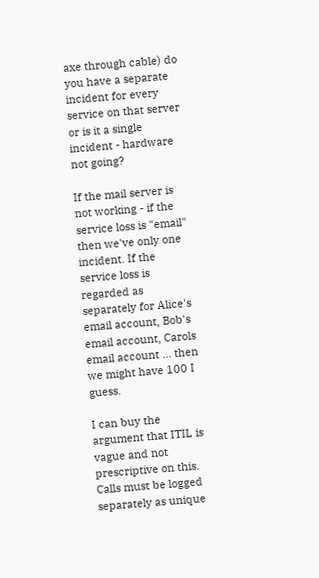axe through cable) do you have a separate incident for every service on that server or is it a single incident - hardware not going?

If the mail server is not working - if the service loss is "email" then we've only one incident. If the service loss is regarded as separately for Alice's email account, Bob's email account, Carols email account ... then we might have 100 I guess.

I can buy the argument that ITIL is vague and not prescriptive on this. Calls must be logged separately as unique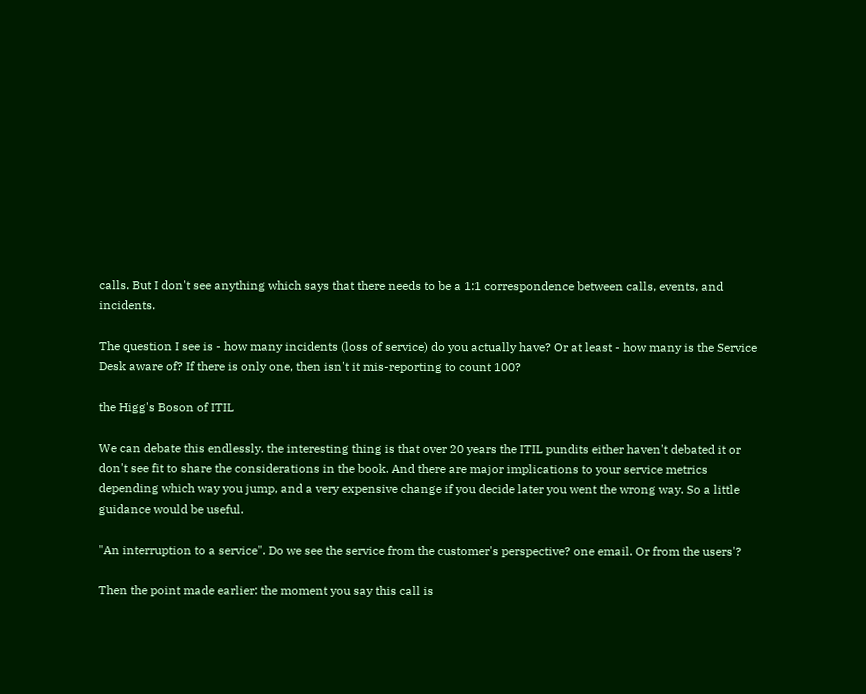calls. But I don't see anything which says that there needs to be a 1:1 correspondence between calls, events, and incidents.

The question I see is - how many incidents (loss of service) do you actually have? Or at least - how many is the Service Desk aware of? If there is only one, then isn't it mis-reporting to count 100?

the Higg's Boson of ITIL

We can debate this endlessly. the interesting thing is that over 20 years the ITIL pundits either haven't debated it or don't see fit to share the considerations in the book. And there are major implications to your service metrics depending which way you jump, and a very expensive change if you decide later you went the wrong way. So a little guidance would be useful.

"An interruption to a service". Do we see the service from the customer's perspective? one email. Or from the users'?

Then the point made earlier: the moment you say this call is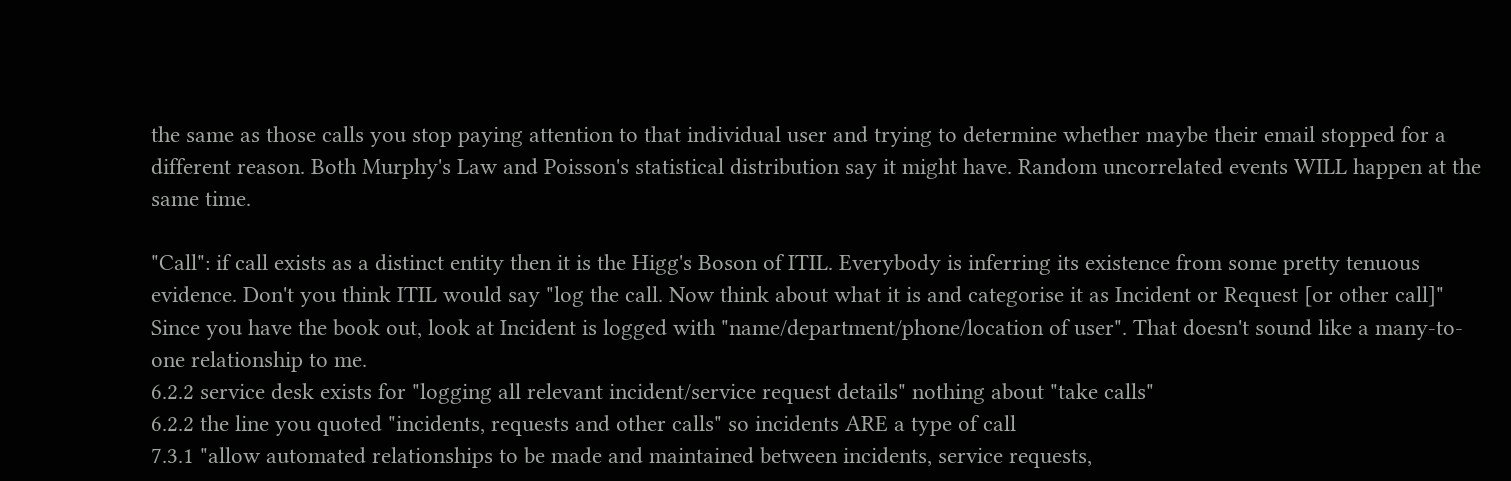the same as those calls you stop paying attention to that individual user and trying to determine whether maybe their email stopped for a different reason. Both Murphy's Law and Poisson's statistical distribution say it might have. Random uncorrelated events WILL happen at the same time.

"Call": if call exists as a distinct entity then it is the Higg's Boson of ITIL. Everybody is inferring its existence from some pretty tenuous evidence. Don't you think ITIL would say "log the call. Now think about what it is and categorise it as Incident or Request [or other call]" Since you have the book out, look at Incident is logged with "name/department/phone/location of user". That doesn't sound like a many-to-one relationship to me.
6.2.2 service desk exists for "logging all relevant incident/service request details" nothing about "take calls"
6.2.2 the line you quoted "incidents, requests and other calls" so incidents ARE a type of call
7.3.1 "allow automated relationships to be made and maintained between incidents, service requests,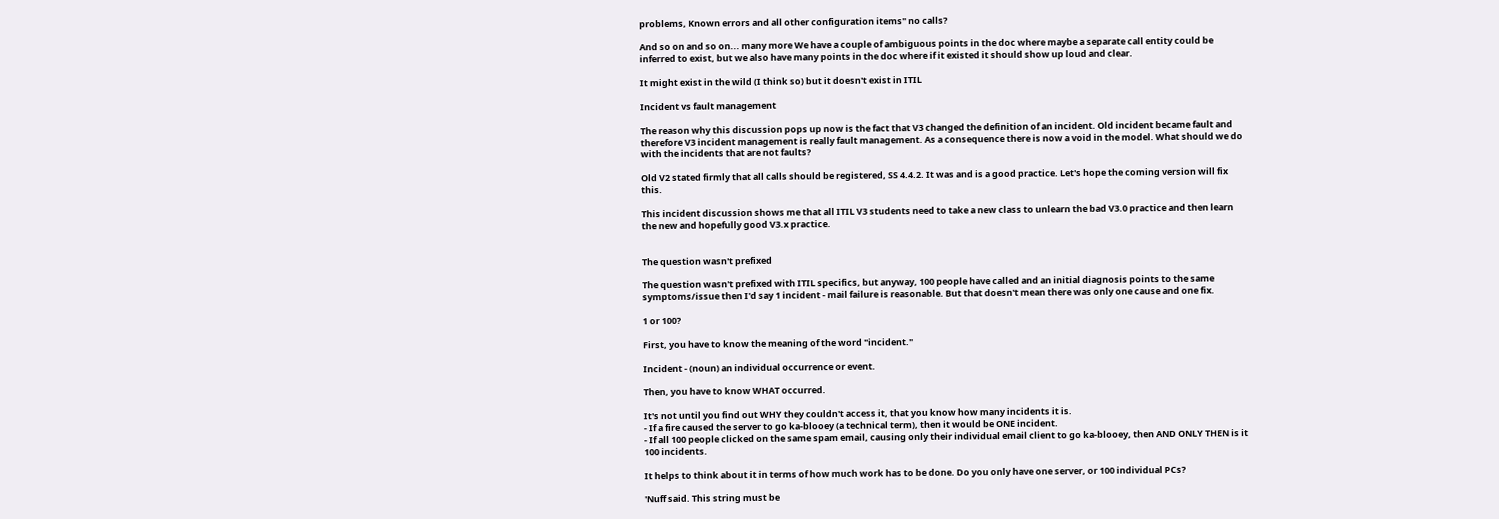problems, Known errors and all other configuration items" no calls?

And so on and so on... many more We have a couple of ambiguous points in the doc where maybe a separate call entity could be inferred to exist, but we also have many points in the doc where if it existed it should show up loud and clear.

It might exist in the wild (I think so) but it doesn't exist in ITIL

Incident vs fault management

The reason why this discussion pops up now is the fact that V3 changed the definition of an incident. Old incident became fault and therefore V3 incident management is really fault management. As a consequence there is now a void in the model. What should we do with the incidents that are not faults?

Old V2 stated firmly that all calls should be registered, SS 4.4.2. It was and is a good practice. Let's hope the coming version will fix this.

This incident discussion shows me that all ITIL V3 students need to take a new class to unlearn the bad V3.0 practice and then learn the new and hopefully good V3.x practice.


The question wasn't prefixed

The question wasn't prefixed with ITIL specifics, but anyway, 100 people have called and an initial diagnosis points to the same symptoms/issue then I'd say 1 incident - mail failure is reasonable. But that doesn't mean there was only one cause and one fix.

1 or 100?

First, you have to know the meaning of the word "incident."

Incident - (noun) an individual occurrence or event.

Then, you have to know WHAT occurred.

It's not until you find out WHY they couldn't access it, that you know how many incidents it is.
- If a fire caused the server to go ka-blooey (a technical term), then it would be ONE incident.
- If all 100 people clicked on the same spam email, causing only their individual email client to go ka-blooey, then AND ONLY THEN is it 100 incidents.

It helps to think about it in terms of how much work has to be done. Do you only have one server, or 100 individual PCs?

'Nuff said. This string must be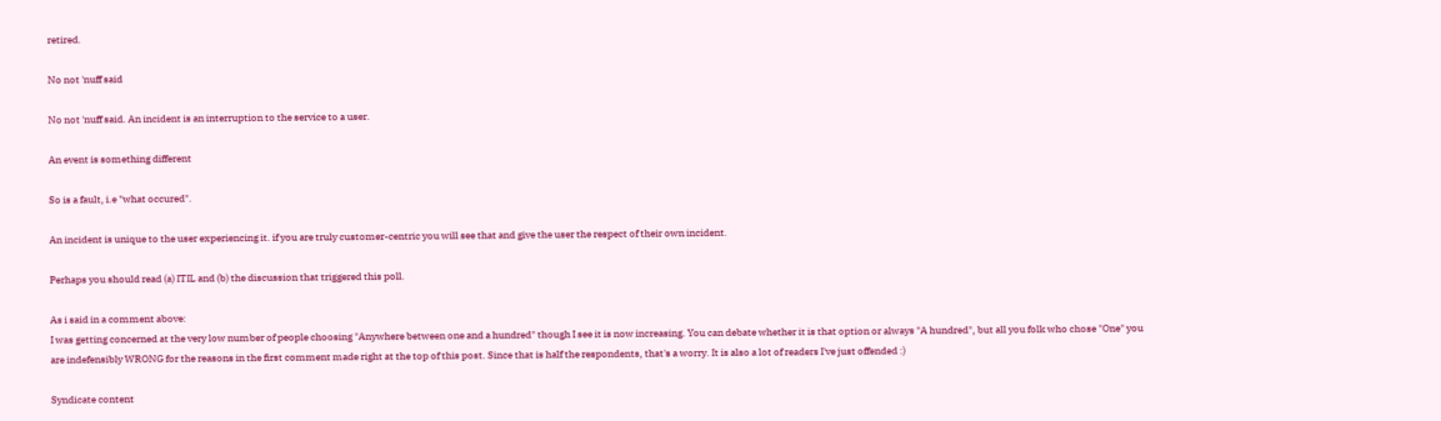retired.

No not 'nuff said

No not 'nuff said. An incident is an interruption to the service to a user.

An event is something different

So is a fault, i.e "what occured".

An incident is unique to the user experiencing it. if you are truly customer-centric you will see that and give the user the respect of their own incident.

Perhaps you should read (a) ITIL and (b) the discussion that triggered this poll.

As i said in a comment above:
I was getting concerned at the very low number of people choosing "Anywhere between one and a hundred" though I see it is now increasing. You can debate whether it is that option or always "A hundred", but all you folk who chose "One" you are indefensibly WRONG for the reasons in the first comment made right at the top of this post. Since that is half the respondents, that's a worry. It is also a lot of readers I've just offended :)

Syndicate content